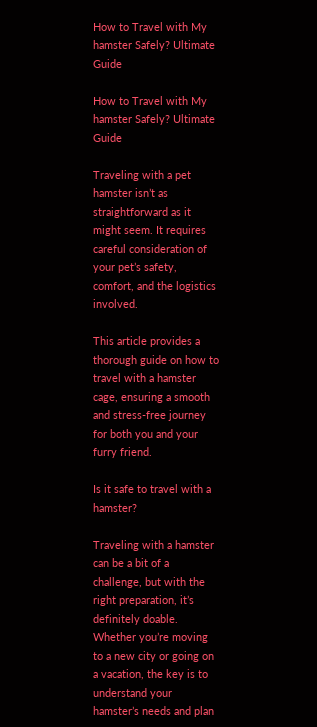How to Travel with My hamster Safely? Ultimate Guide

How to Travel with My hamster Safely? Ultimate Guide

Traveling with a pet hamster isn’t as straightforward as it might seem. It requires careful consideration of your pet’s safety, comfort, and the logistics involved.

This article provides a thorough guide on how to travel with a hamster cage, ensuring a smooth and stress-free journey for both you and your furry friend.

Is it safe to travel with a hamster?

Traveling with a hamster can be a bit of a challenge, but with the right preparation, it’s definitely doable. Whether you’re moving to a new city or going on a vacation, the key is to understand your hamster’s needs and plan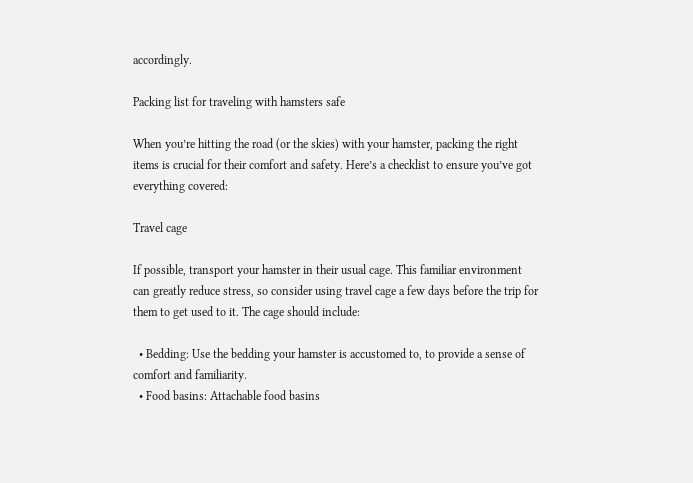accordingly.

Packing list for traveling with hamsters safe

When you’re hitting the road (or the skies) with your hamster, packing the right items is crucial for their comfort and safety. Here’s a checklist to ensure you’ve got everything covered:

Travel cage

If possible, transport your hamster in their usual cage. This familiar environment can greatly reduce stress, so consider using travel cage a few days before the trip for them to get used to it. The cage should include:

  • Bedding: Use the bedding your hamster is accustomed to, to provide a sense of comfort and familiarity.
  • Food basins: Attachable food basins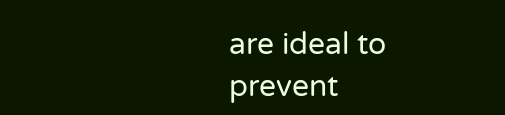are ideal to prevent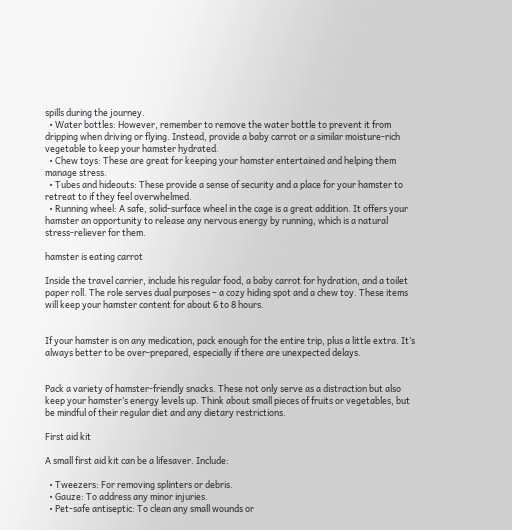spills during the journey.
  • Water bottles: However, remember to remove the water bottle to prevent it from dripping when driving or flying. Instead, provide a baby carrot or a similar moisture-rich vegetable to keep your hamster hydrated.
  • Chew toys: These are great for keeping your hamster entertained and helping them manage stress.
  • Tubes and hideouts: These provide a sense of security and a place for your hamster to retreat to if they feel overwhelmed.
  • Running wheel: A safe, solid-surface wheel in the cage is a great addition. It offers your hamster an opportunity to release any nervous energy by running, which is a natural stress-reliever for them.

hamster is eating carrot

Inside the travel carrier, include his regular food, a baby carrot for hydration, and a toilet paper roll. The role serves dual purposes – a cozy hiding spot and a chew toy. These items will keep your hamster content for about 6 to 8 hours.


If your hamster is on any medication, pack enough for the entire trip, plus a little extra. It’s always better to be over-prepared, especially if there are unexpected delays.


Pack a variety of hamster-friendly snacks. These not only serve as a distraction but also keep your hamster’s energy levels up. Think about small pieces of fruits or vegetables, but be mindful of their regular diet and any dietary restrictions.

First aid kit

A small first aid kit can be a lifesaver. Include:

  • Tweezers: For removing splinters or debris.
  • Gauze: To address any minor injuries.
  • Pet-safe antiseptic: To clean any small wounds or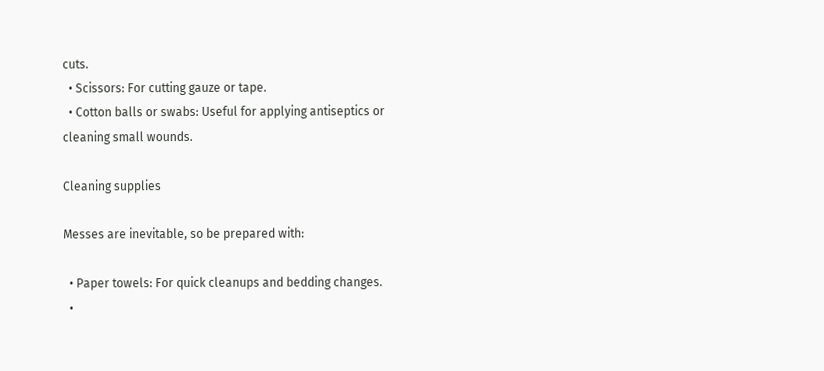cuts.
  • Scissors: For cutting gauze or tape.
  • Cotton balls or swabs: Useful for applying antiseptics or cleaning small wounds.

Cleaning supplies

Messes are inevitable, so be prepared with:

  • Paper towels: For quick cleanups and bedding changes.
  •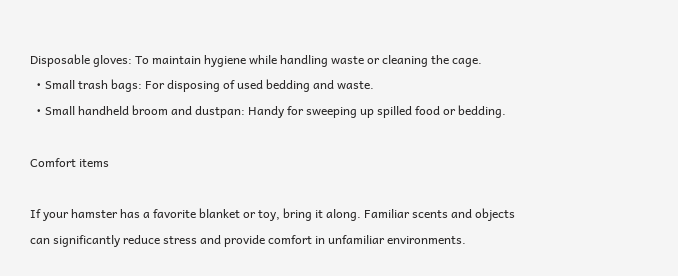Disposable gloves: To maintain hygiene while handling waste or cleaning the cage.
  • Small trash bags: For disposing of used bedding and waste.
  • Small handheld broom and dustpan: Handy for sweeping up spilled food or bedding.

Comfort items

If your hamster has a favorite blanket or toy, bring it along. Familiar scents and objects can significantly reduce stress and provide comfort in unfamiliar environments.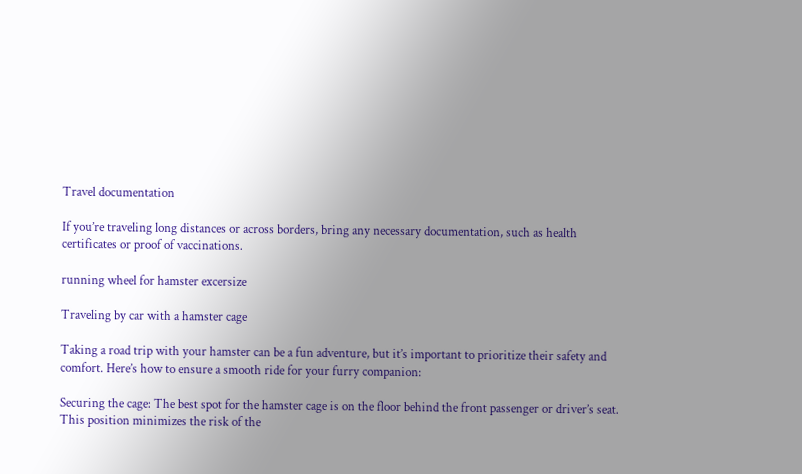Travel documentation

If you’re traveling long distances or across borders, bring any necessary documentation, such as health certificates or proof of vaccinations.

running wheel for hamster excersize

Traveling by car with a hamster cage

Taking a road trip with your hamster can be a fun adventure, but it’s important to prioritize their safety and comfort. Here’s how to ensure a smooth ride for your furry companion:

Securing the cage: The best spot for the hamster cage is on the floor behind the front passenger or driver’s seat. This position minimizes the risk of the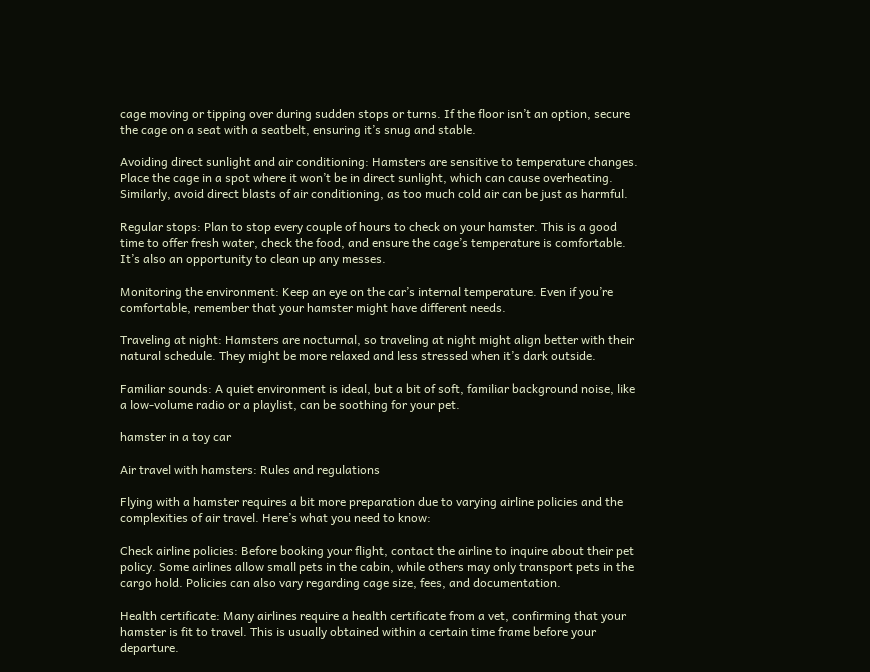cage moving or tipping over during sudden stops or turns. If the floor isn’t an option, secure the cage on a seat with a seatbelt, ensuring it’s snug and stable.

Avoiding direct sunlight and air conditioning: Hamsters are sensitive to temperature changes. Place the cage in a spot where it won’t be in direct sunlight, which can cause overheating. Similarly, avoid direct blasts of air conditioning, as too much cold air can be just as harmful.

Regular stops: Plan to stop every couple of hours to check on your hamster. This is a good time to offer fresh water, check the food, and ensure the cage’s temperature is comfortable. It’s also an opportunity to clean up any messes.

Monitoring the environment: Keep an eye on the car’s internal temperature. Even if you’re comfortable, remember that your hamster might have different needs.

Traveling at night: Hamsters are nocturnal, so traveling at night might align better with their natural schedule. They might be more relaxed and less stressed when it’s dark outside.

Familiar sounds: A quiet environment is ideal, but a bit of soft, familiar background noise, like a low-volume radio or a playlist, can be soothing for your pet.

hamster in a toy car

Air travel with hamsters: Rules and regulations

Flying with a hamster requires a bit more preparation due to varying airline policies and the complexities of air travel. Here’s what you need to know:

Check airline policies: Before booking your flight, contact the airline to inquire about their pet policy. Some airlines allow small pets in the cabin, while others may only transport pets in the cargo hold. Policies can also vary regarding cage size, fees, and documentation.

Health certificate: Many airlines require a health certificate from a vet, confirming that your hamster is fit to travel. This is usually obtained within a certain time frame before your departure.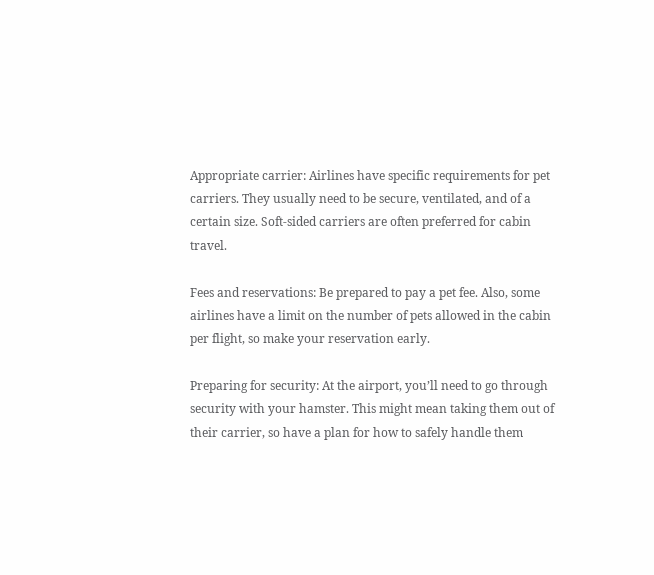Appropriate carrier: Airlines have specific requirements for pet carriers. They usually need to be secure, ventilated, and of a certain size. Soft-sided carriers are often preferred for cabin travel.

Fees and reservations: Be prepared to pay a pet fee. Also, some airlines have a limit on the number of pets allowed in the cabin per flight, so make your reservation early.

Preparing for security: At the airport, you’ll need to go through security with your hamster. This might mean taking them out of their carrier, so have a plan for how to safely handle them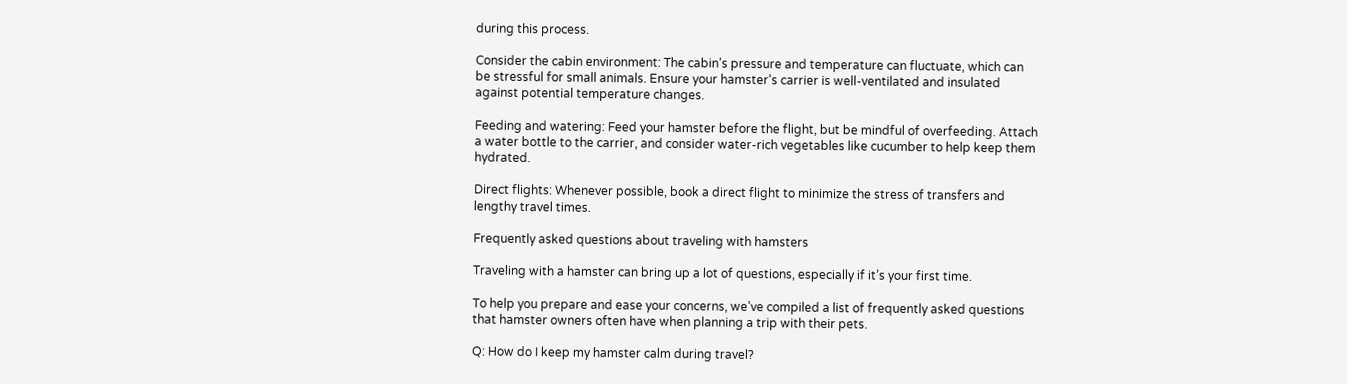during this process.

Consider the cabin environment: The cabin’s pressure and temperature can fluctuate, which can be stressful for small animals. Ensure your hamster’s carrier is well-ventilated and insulated against potential temperature changes.

Feeding and watering: Feed your hamster before the flight, but be mindful of overfeeding. Attach a water bottle to the carrier, and consider water-rich vegetables like cucumber to help keep them hydrated.

Direct flights: Whenever possible, book a direct flight to minimize the stress of transfers and lengthy travel times.

Frequently asked questions about traveling with hamsters

Traveling with a hamster can bring up a lot of questions, especially if it’s your first time.

To help you prepare and ease your concerns, we’ve compiled a list of frequently asked questions that hamster owners often have when planning a trip with their pets.

Q: How do I keep my hamster calm during travel?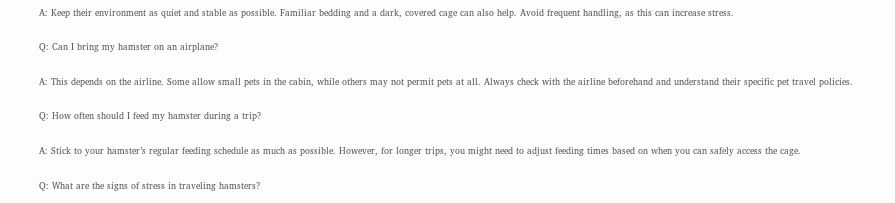A: Keep their environment as quiet and stable as possible. Familiar bedding and a dark, covered cage can also help. Avoid frequent handling, as this can increase stress.

Q: Can I bring my hamster on an airplane?

A: This depends on the airline. Some allow small pets in the cabin, while others may not permit pets at all. Always check with the airline beforehand and understand their specific pet travel policies.

Q: How often should I feed my hamster during a trip?

A: Stick to your hamster’s regular feeding schedule as much as possible. However, for longer trips, you might need to adjust feeding times based on when you can safely access the cage.

Q: What are the signs of stress in traveling hamsters?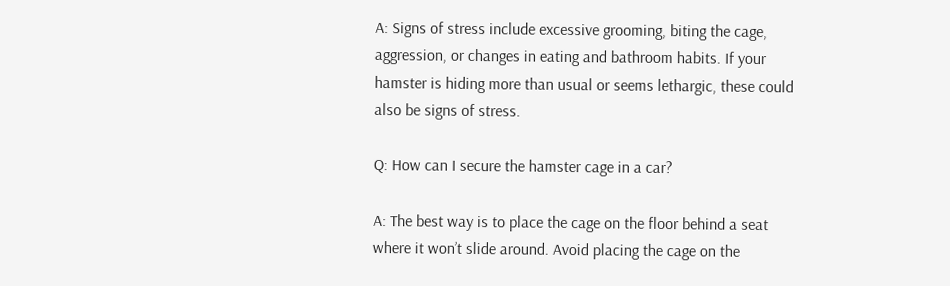A: Signs of stress include excessive grooming, biting the cage, aggression, or changes in eating and bathroom habits. If your hamster is hiding more than usual or seems lethargic, these could also be signs of stress.

Q: How can I secure the hamster cage in a car?

A: The best way is to place the cage on the floor behind a seat where it won’t slide around. Avoid placing the cage on the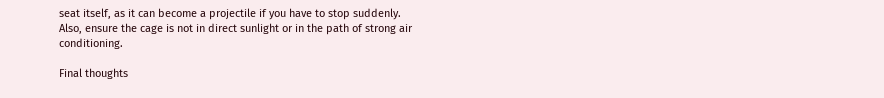seat itself, as it can become a projectile if you have to stop suddenly. Also, ensure the cage is not in direct sunlight or in the path of strong air conditioning.

Final thoughts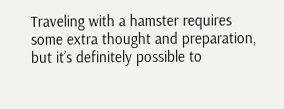Traveling with a hamster requires some extra thought and preparation, but it’s definitely possible to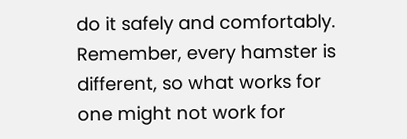do it safely and comfortably. Remember, every hamster is different, so what works for one might not work for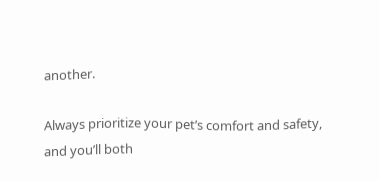another.

Always prioritize your pet’s comfort and safety, and you’ll both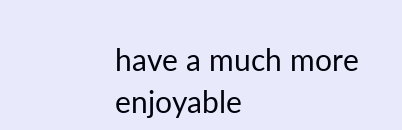have a much more enjoyable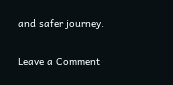and safer journey.

Leave a Comment